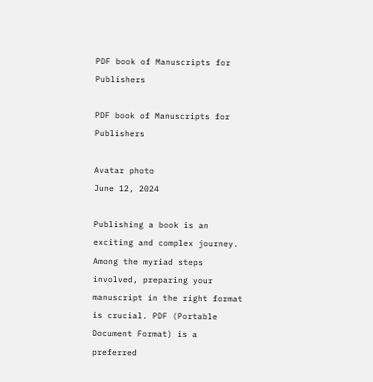PDF book of Manuscripts for Publishers

PDF book of Manuscripts for Publishers

Avatar photo
June 12, 2024

Publishing a book is an exciting and complex journey. Among the myriad steps involved, preparing your manuscript in the right format is crucial. PDF (Portable Document Format) is a preferred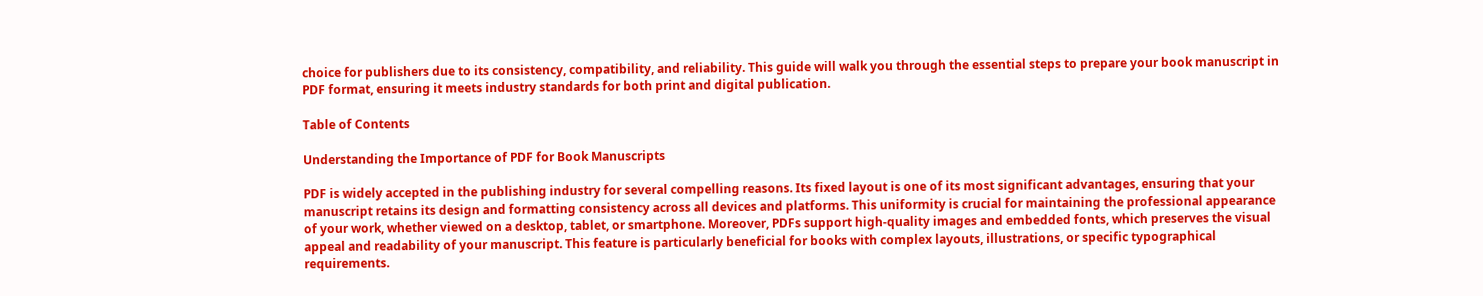choice for publishers due to its consistency, compatibility, and reliability. This guide will walk you through the essential steps to prepare your book manuscript in PDF format, ensuring it meets industry standards for both print and digital publication.

Table of Contents

Understanding the Importance of PDF for Book Manuscripts

PDF is widely accepted in the publishing industry for several compelling reasons. Its fixed layout is one of its most significant advantages, ensuring that your manuscript retains its design and formatting consistency across all devices and platforms. This uniformity is crucial for maintaining the professional appearance of your work, whether viewed on a desktop, tablet, or smartphone. Moreover, PDFs support high-quality images and embedded fonts, which preserves the visual appeal and readability of your manuscript. This feature is particularly beneficial for books with complex layouts, illustrations, or specific typographical requirements.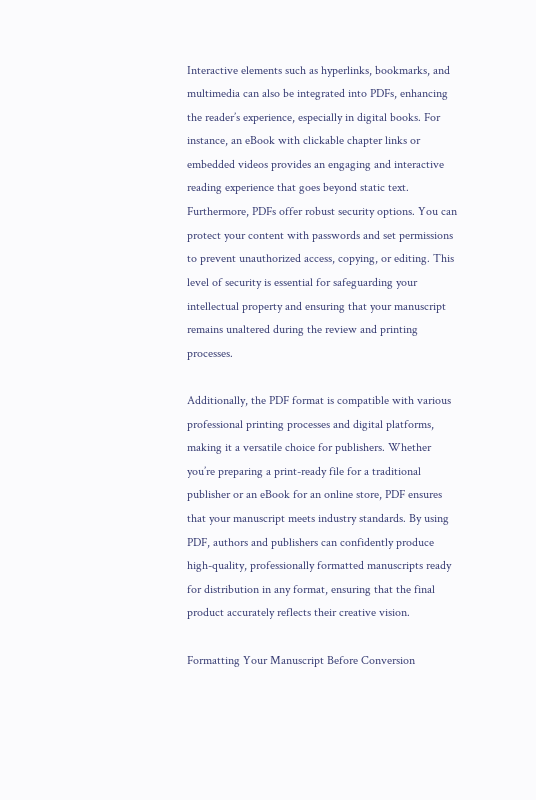Interactive elements such as hyperlinks, bookmarks, and multimedia can also be integrated into PDFs, enhancing the reader’s experience, especially in digital books. For instance, an eBook with clickable chapter links or embedded videos provides an engaging and interactive reading experience that goes beyond static text. Furthermore, PDFs offer robust security options. You can protect your content with passwords and set permissions to prevent unauthorized access, copying, or editing. This level of security is essential for safeguarding your intellectual property and ensuring that your manuscript remains unaltered during the review and printing processes.

Additionally, the PDF format is compatible with various professional printing processes and digital platforms, making it a versatile choice for publishers. Whether you’re preparing a print-ready file for a traditional publisher or an eBook for an online store, PDF ensures that your manuscript meets industry standards. By using PDF, authors and publishers can confidently produce high-quality, professionally formatted manuscripts ready for distribution in any format, ensuring that the final product accurately reflects their creative vision.

Formatting Your Manuscript Before Conversion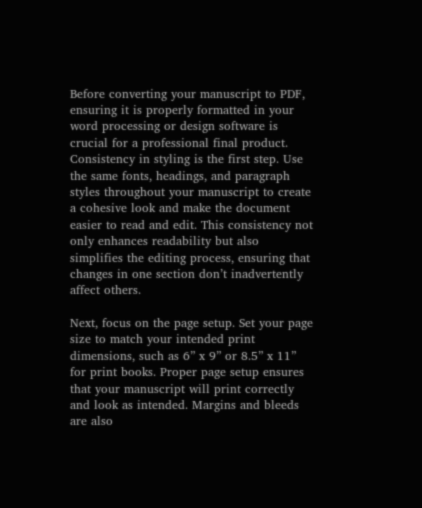Before converting your manuscript to PDF, ensuring it is properly formatted in your word processing or design software is crucial for a professional final product. Consistency in styling is the first step. Use the same fonts, headings, and paragraph styles throughout your manuscript to create a cohesive look and make the document easier to read and edit. This consistency not only enhances readability but also simplifies the editing process, ensuring that changes in one section don’t inadvertently affect others.

Next, focus on the page setup. Set your page size to match your intended print dimensions, such as 6” x 9” or 8.5” x 11” for print books. Proper page setup ensures that your manuscript will print correctly and look as intended. Margins and bleeds are also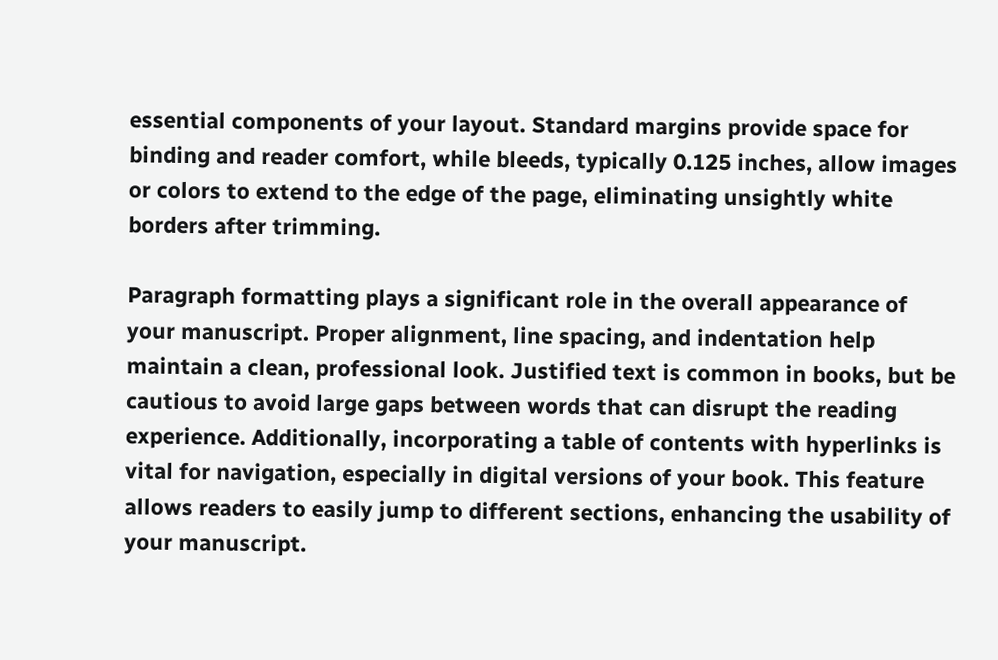essential components of your layout. Standard margins provide space for binding and reader comfort, while bleeds, typically 0.125 inches, allow images or colors to extend to the edge of the page, eliminating unsightly white borders after trimming.

Paragraph formatting plays a significant role in the overall appearance of your manuscript. Proper alignment, line spacing, and indentation help maintain a clean, professional look. Justified text is common in books, but be cautious to avoid large gaps between words that can disrupt the reading experience. Additionally, incorporating a table of contents with hyperlinks is vital for navigation, especially in digital versions of your book. This feature allows readers to easily jump to different sections, enhancing the usability of your manuscript.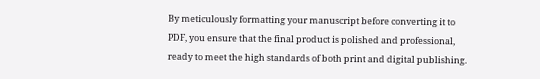By meticulously formatting your manuscript before converting it to PDF, you ensure that the final product is polished and professional, ready to meet the high standards of both print and digital publishing.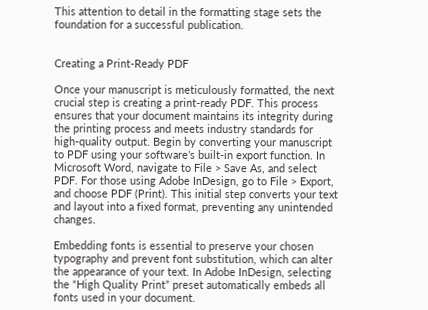This attention to detail in the formatting stage sets the foundation for a successful publication.


Creating a Print-Ready PDF

Once your manuscript is meticulously formatted, the next crucial step is creating a print-ready PDF. This process ensures that your document maintains its integrity during the printing process and meets industry standards for high-quality output. Begin by converting your manuscript to PDF using your software’s built-in export function. In Microsoft Word, navigate to File > Save As, and select PDF. For those using Adobe InDesign, go to File > Export, and choose PDF (Print). This initial step converts your text and layout into a fixed format, preventing any unintended changes.

Embedding fonts is essential to preserve your chosen typography and prevent font substitution, which can alter the appearance of your text. In Adobe InDesign, selecting the “High Quality Print” preset automatically embeds all fonts used in your document.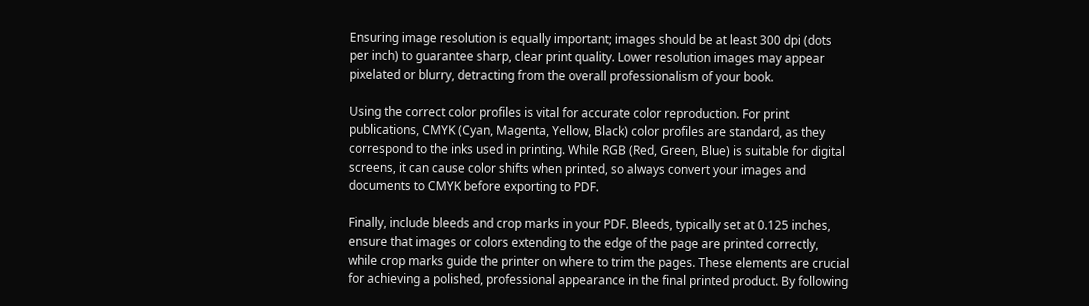Ensuring image resolution is equally important; images should be at least 300 dpi (dots per inch) to guarantee sharp, clear print quality. Lower resolution images may appear pixelated or blurry, detracting from the overall professionalism of your book.

Using the correct color profiles is vital for accurate color reproduction. For print publications, CMYK (Cyan, Magenta, Yellow, Black) color profiles are standard, as they correspond to the inks used in printing. While RGB (Red, Green, Blue) is suitable for digital screens, it can cause color shifts when printed, so always convert your images and documents to CMYK before exporting to PDF.

Finally, include bleeds and crop marks in your PDF. Bleeds, typically set at 0.125 inches, ensure that images or colors extending to the edge of the page are printed correctly, while crop marks guide the printer on where to trim the pages. These elements are crucial for achieving a polished, professional appearance in the final printed product. By following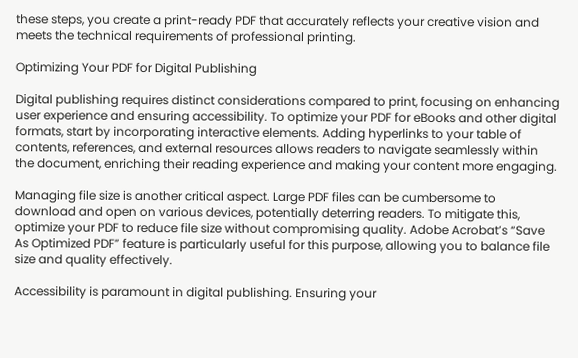these steps, you create a print-ready PDF that accurately reflects your creative vision and meets the technical requirements of professional printing.

Optimizing Your PDF for Digital Publishing

Digital publishing requires distinct considerations compared to print, focusing on enhancing user experience and ensuring accessibility. To optimize your PDF for eBooks and other digital formats, start by incorporating interactive elements. Adding hyperlinks to your table of contents, references, and external resources allows readers to navigate seamlessly within the document, enriching their reading experience and making your content more engaging.

Managing file size is another critical aspect. Large PDF files can be cumbersome to download and open on various devices, potentially deterring readers. To mitigate this, optimize your PDF to reduce file size without compromising quality. Adobe Acrobat’s “Save As Optimized PDF” feature is particularly useful for this purpose, allowing you to balance file size and quality effectively.

Accessibility is paramount in digital publishing. Ensuring your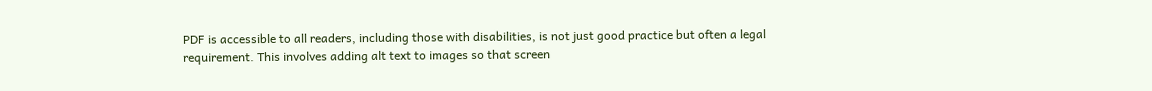PDF is accessible to all readers, including those with disabilities, is not just good practice but often a legal requirement. This involves adding alt text to images so that screen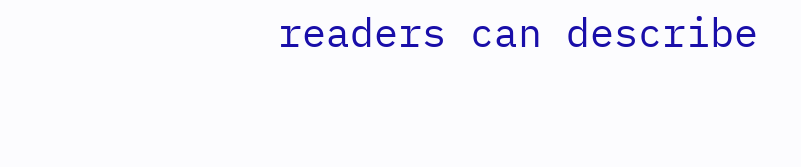readers can describe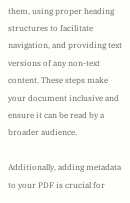them, using proper heading structures to facilitate navigation, and providing text versions of any non-text content. These steps make your document inclusive and ensure it can be read by a broader audience.

Additionally, adding metadata to your PDF is crucial for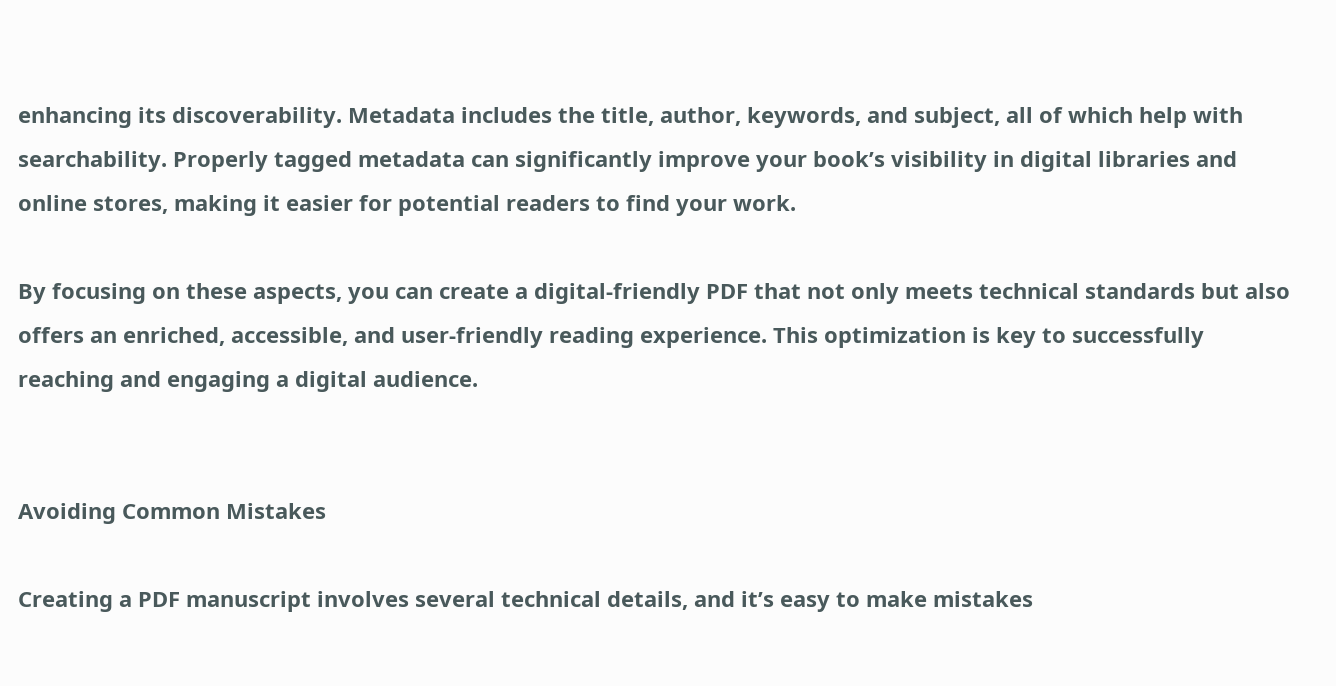enhancing its discoverability. Metadata includes the title, author, keywords, and subject, all of which help with searchability. Properly tagged metadata can significantly improve your book’s visibility in digital libraries and online stores, making it easier for potential readers to find your work.

By focusing on these aspects, you can create a digital-friendly PDF that not only meets technical standards but also offers an enriched, accessible, and user-friendly reading experience. This optimization is key to successfully reaching and engaging a digital audience.


Avoiding Common Mistakes

Creating a PDF manuscript involves several technical details, and it’s easy to make mistakes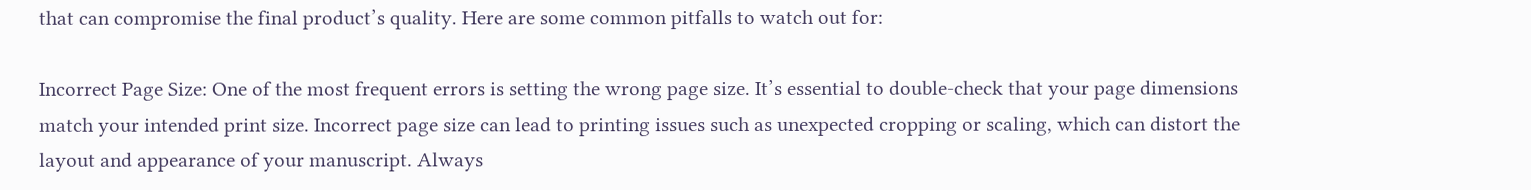that can compromise the final product’s quality. Here are some common pitfalls to watch out for:

Incorrect Page Size: One of the most frequent errors is setting the wrong page size. It’s essential to double-check that your page dimensions match your intended print size. Incorrect page size can lead to printing issues such as unexpected cropping or scaling, which can distort the layout and appearance of your manuscript. Always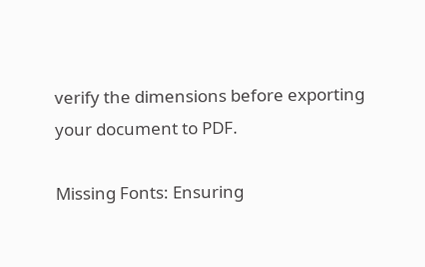verify the dimensions before exporting your document to PDF.

Missing Fonts: Ensuring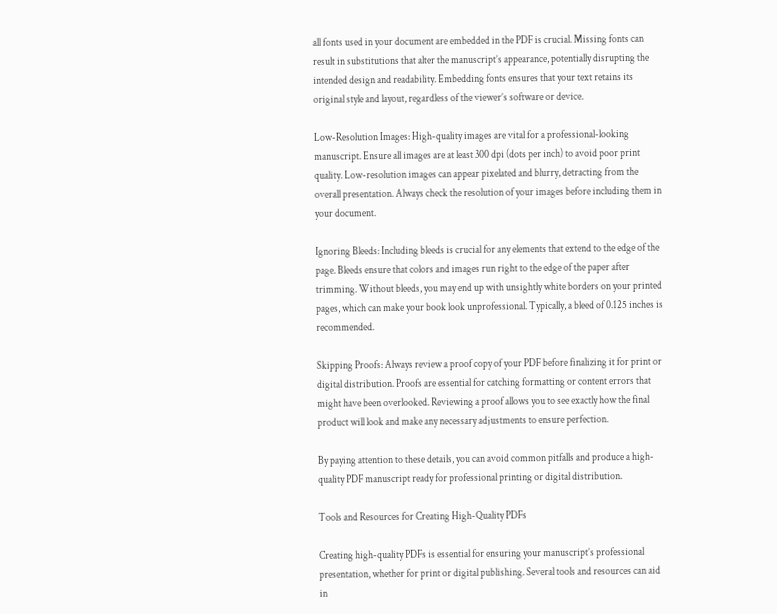all fonts used in your document are embedded in the PDF is crucial. Missing fonts can result in substitutions that alter the manuscript’s appearance, potentially disrupting the intended design and readability. Embedding fonts ensures that your text retains its original style and layout, regardless of the viewer’s software or device.

Low-Resolution Images: High-quality images are vital for a professional-looking manuscript. Ensure all images are at least 300 dpi (dots per inch) to avoid poor print quality. Low-resolution images can appear pixelated and blurry, detracting from the overall presentation. Always check the resolution of your images before including them in your document.

Ignoring Bleeds: Including bleeds is crucial for any elements that extend to the edge of the page. Bleeds ensure that colors and images run right to the edge of the paper after trimming. Without bleeds, you may end up with unsightly white borders on your printed pages, which can make your book look unprofessional. Typically, a bleed of 0.125 inches is recommended.

Skipping Proofs: Always review a proof copy of your PDF before finalizing it for print or digital distribution. Proofs are essential for catching formatting or content errors that might have been overlooked. Reviewing a proof allows you to see exactly how the final product will look and make any necessary adjustments to ensure perfection.

By paying attention to these details, you can avoid common pitfalls and produce a high-quality PDF manuscript ready for professional printing or digital distribution.

Tools and Resources for Creating High-Quality PDFs

Creating high-quality PDFs is essential for ensuring your manuscript’s professional presentation, whether for print or digital publishing. Several tools and resources can aid in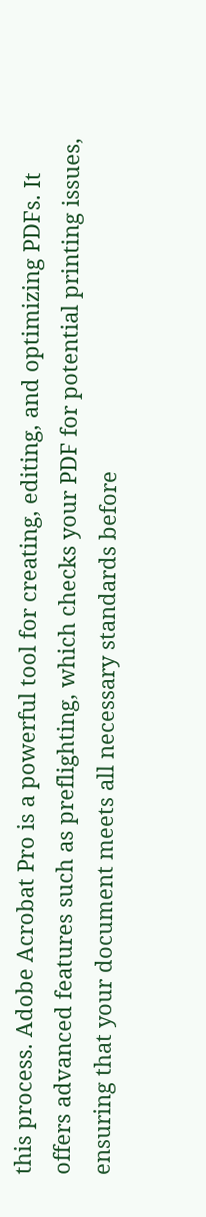this process. Adobe Acrobat Pro is a powerful tool for creating, editing, and optimizing PDFs. It offers advanced features such as preflighting, which checks your PDF for potential printing issues, ensuring that your document meets all necessary standards before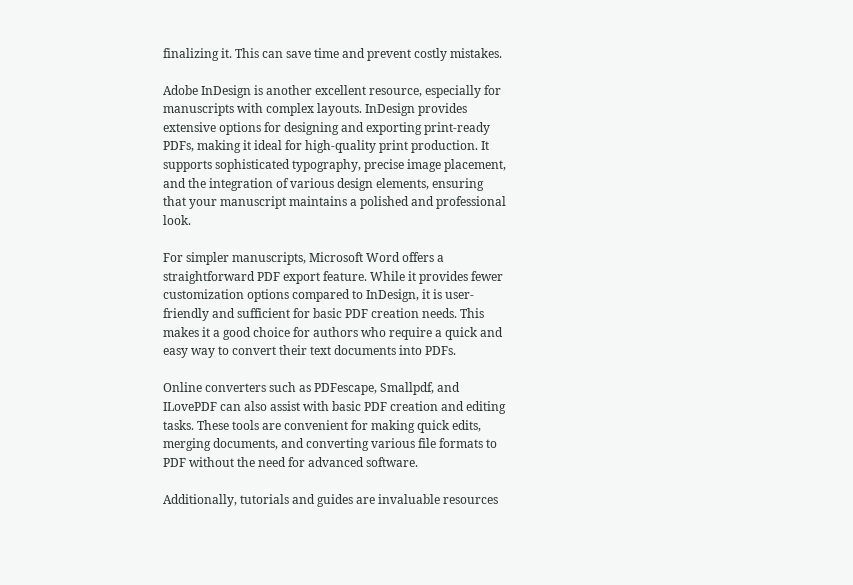finalizing it. This can save time and prevent costly mistakes.

Adobe InDesign is another excellent resource, especially for manuscripts with complex layouts. InDesign provides extensive options for designing and exporting print-ready PDFs, making it ideal for high-quality print production. It supports sophisticated typography, precise image placement, and the integration of various design elements, ensuring that your manuscript maintains a polished and professional look.

For simpler manuscripts, Microsoft Word offers a straightforward PDF export feature. While it provides fewer customization options compared to InDesign, it is user-friendly and sufficient for basic PDF creation needs. This makes it a good choice for authors who require a quick and easy way to convert their text documents into PDFs.

Online converters such as PDFescape, Smallpdf, and ILovePDF can also assist with basic PDF creation and editing tasks. These tools are convenient for making quick edits, merging documents, and converting various file formats to PDF without the need for advanced software.

Additionally, tutorials and guides are invaluable resources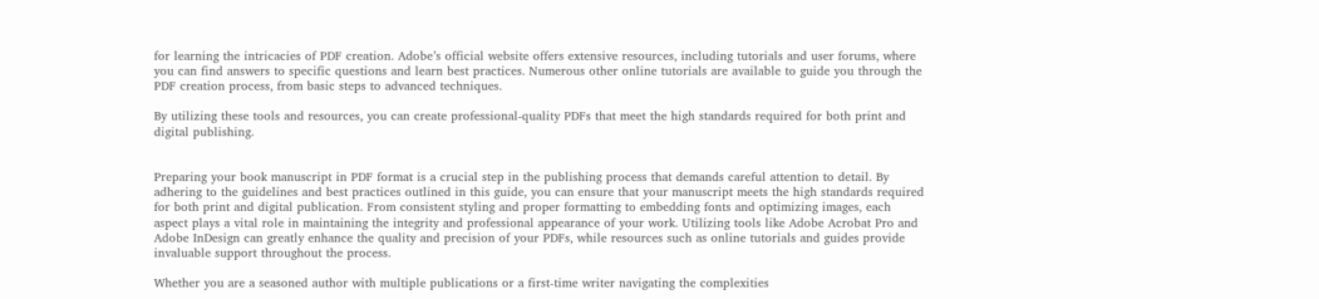for learning the intricacies of PDF creation. Adobe’s official website offers extensive resources, including tutorials and user forums, where you can find answers to specific questions and learn best practices. Numerous other online tutorials are available to guide you through the PDF creation process, from basic steps to advanced techniques.

By utilizing these tools and resources, you can create professional-quality PDFs that meet the high standards required for both print and digital publishing.


Preparing your book manuscript in PDF format is a crucial step in the publishing process that demands careful attention to detail. By adhering to the guidelines and best practices outlined in this guide, you can ensure that your manuscript meets the high standards required for both print and digital publication. From consistent styling and proper formatting to embedding fonts and optimizing images, each aspect plays a vital role in maintaining the integrity and professional appearance of your work. Utilizing tools like Adobe Acrobat Pro and Adobe InDesign can greatly enhance the quality and precision of your PDFs, while resources such as online tutorials and guides provide invaluable support throughout the process.

Whether you are a seasoned author with multiple publications or a first-time writer navigating the complexities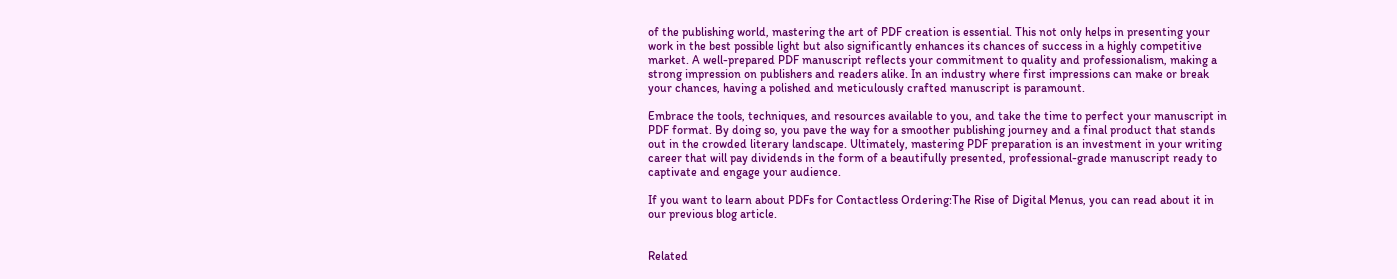of the publishing world, mastering the art of PDF creation is essential. This not only helps in presenting your work in the best possible light but also significantly enhances its chances of success in a highly competitive market. A well-prepared PDF manuscript reflects your commitment to quality and professionalism, making a strong impression on publishers and readers alike. In an industry where first impressions can make or break your chances, having a polished and meticulously crafted manuscript is paramount.

Embrace the tools, techniques, and resources available to you, and take the time to perfect your manuscript in PDF format. By doing so, you pave the way for a smoother publishing journey and a final product that stands out in the crowded literary landscape. Ultimately, mastering PDF preparation is an investment in your writing career that will pay dividends in the form of a beautifully presented, professional-grade manuscript ready to captivate and engage your audience.

If you want to learn about PDFs for Contactless Ordering:The Rise of Digital Menus, you can read about it in our previous blog article.


Related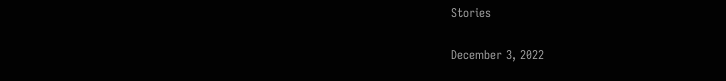Stories

December 3, 2022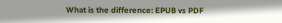What is the difference: EPUB vs PDF